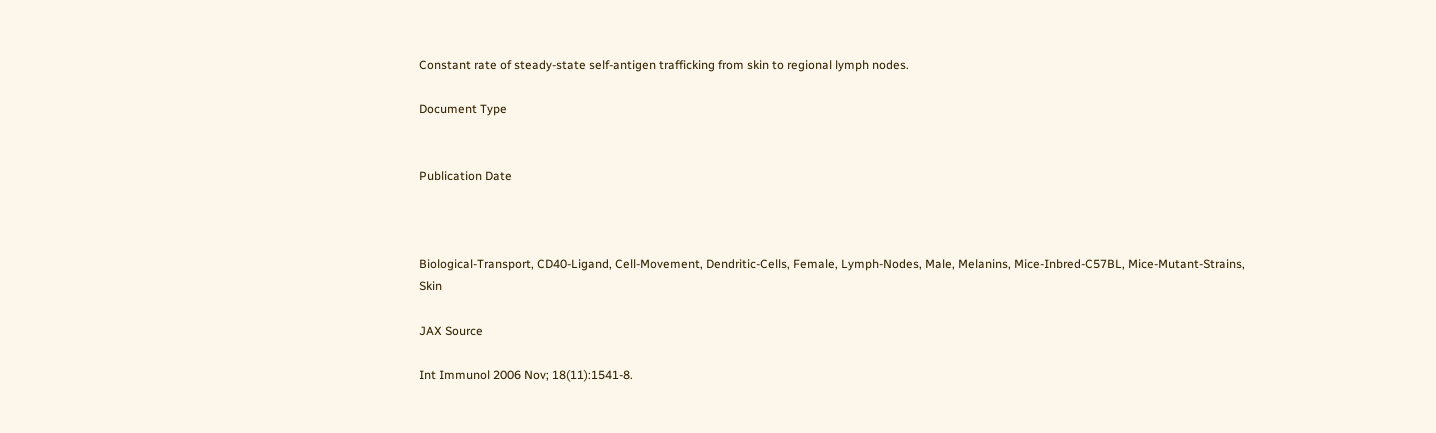Constant rate of steady-state self-antigen trafficking from skin to regional lymph nodes.

Document Type


Publication Date



Biological-Transport, CD40-Ligand, Cell-Movement, Dendritic-Cells, Female, Lymph-Nodes, Male, Melanins, Mice-Inbred-C57BL, Mice-Mutant-Strains, Skin

JAX Source

Int Immunol 2006 Nov; 18(11):1541-8.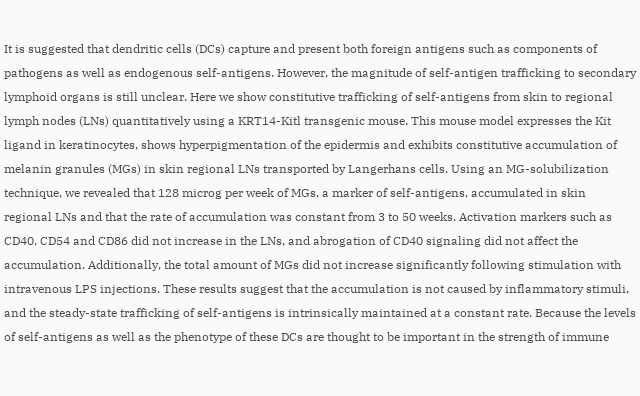It is suggested that dendritic cells (DCs) capture and present both foreign antigens such as components of pathogens as well as endogenous self-antigens. However, the magnitude of self-antigen trafficking to secondary lymphoid organs is still unclear. Here we show constitutive trafficking of self-antigens from skin to regional lymph nodes (LNs) quantitatively using a KRT14-Kitl transgenic mouse. This mouse model expresses the Kit ligand in keratinocytes, shows hyperpigmentation of the epidermis and exhibits constitutive accumulation of melanin granules (MGs) in skin regional LNs transported by Langerhans cells. Using an MG-solubilization technique, we revealed that 128 microg per week of MGs, a marker of self-antigens, accumulated in skin regional LNs and that the rate of accumulation was constant from 3 to 50 weeks. Activation markers such as CD40, CD54 and CD86 did not increase in the LNs, and abrogation of CD40 signaling did not affect the accumulation. Additionally, the total amount of MGs did not increase significantly following stimulation with intravenous LPS injections. These results suggest that the accumulation is not caused by inflammatory stimuli, and the steady-state trafficking of self-antigens is intrinsically maintained at a constant rate. Because the levels of self-antigens as well as the phenotype of these DCs are thought to be important in the strength of immune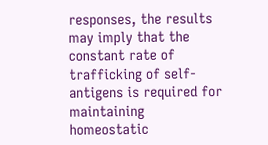responses, the results may imply that the constant rate of trafficking of self-antigens is required for maintaining homeostatic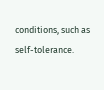conditions, such as self-tolerance.